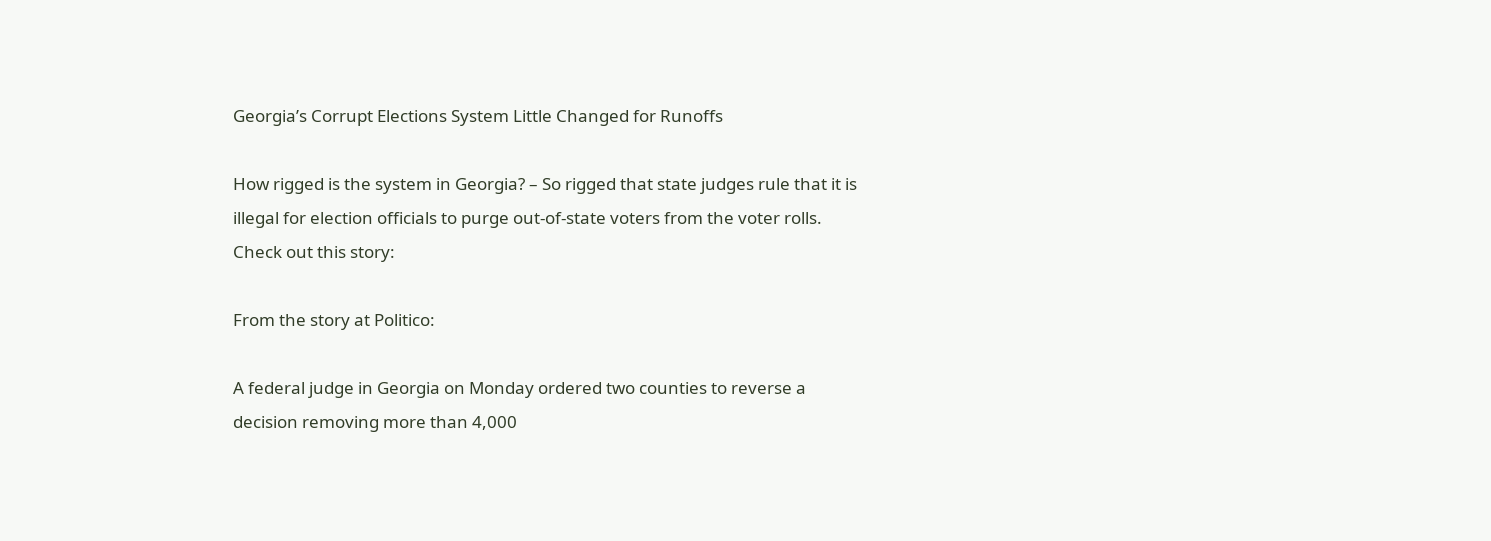Georgia’s Corrupt Elections System Little Changed for Runoffs

How rigged is the system in Georgia? – So rigged that state judges rule that it is illegal for election officials to purge out-of-state voters from the voter rolls. Check out this story:

From the story at Politico:

A federal judge in Georgia on Monday ordered two counties to reverse a decision removing more than 4,000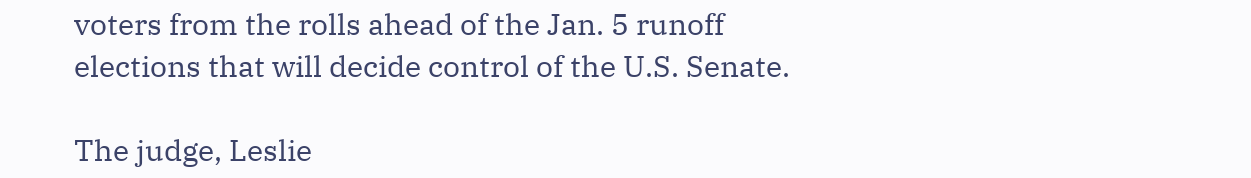voters from the rolls ahead of the Jan. 5 runoff elections that will decide control of the U.S. Senate.

The judge, Leslie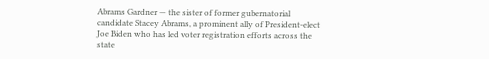Abrams Gardner — the sister of former gubernatorial candidate Stacey Abrams, a prominent ally of President-elect Joe Biden who has led voter registration efforts across the state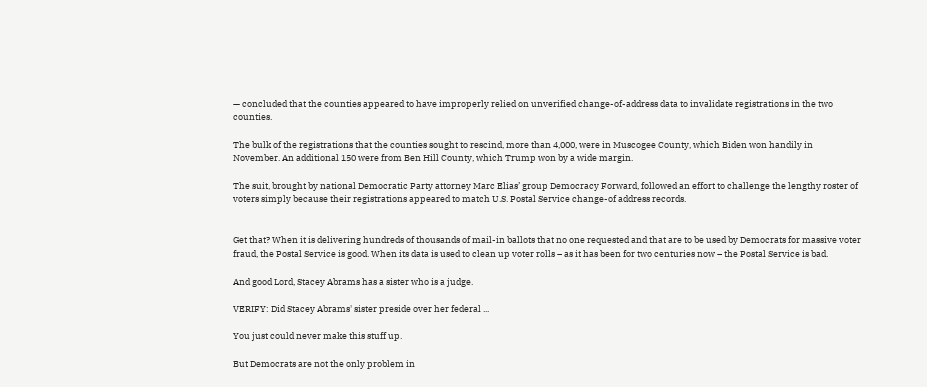— concluded that the counties appeared to have improperly relied on unverified change-of-address data to invalidate registrations in the two counties.

The bulk of the registrations that the counties sought to rescind, more than 4,000, were in Muscogee County, which Biden won handily in November. An additional 150 were from Ben Hill County, which Trump won by a wide margin.

The suit, brought by national Democratic Party attorney Marc Elias’ group Democracy Forward, followed an effort to challenge the lengthy roster of voters simply because their registrations appeared to match U.S. Postal Service change-of address records.


Get that? When it is delivering hundreds of thousands of mail-in ballots that no one requested and that are to be used by Democrats for massive voter fraud, the Postal Service is good. When its data is used to clean up voter rolls – as it has been for two centuries now – the Postal Service is bad.

And good Lord, Stacey Abrams has a sister who is a judge.

VERIFY: Did Stacey Abrams' sister preside over her federal ...

You just could never make this stuff up.

But Democrats are not the only problem in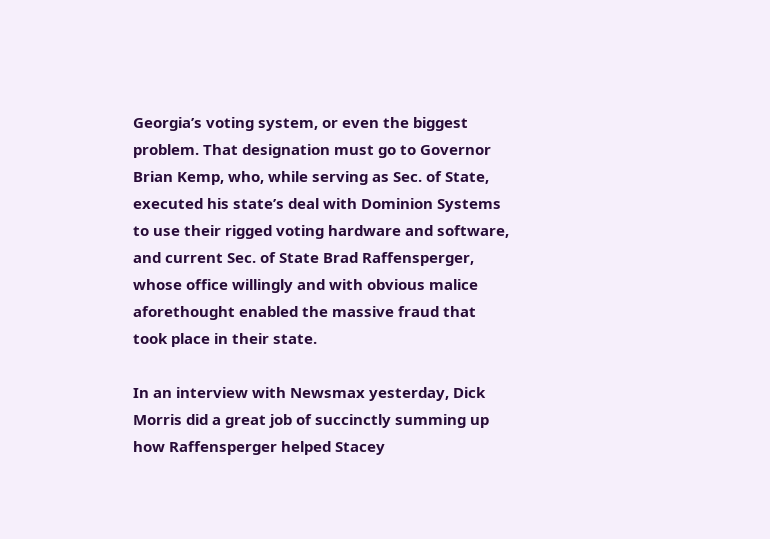Georgia’s voting system, or even the biggest problem. That designation must go to Governor Brian Kemp, who, while serving as Sec. of State, executed his state’s deal with Dominion Systems to use their rigged voting hardware and software, and current Sec. of State Brad Raffensperger, whose office willingly and with obvious malice aforethought enabled the massive fraud that took place in their state.

In an interview with Newsmax yesterday, Dick Morris did a great job of succinctly summing up how Raffensperger helped Stacey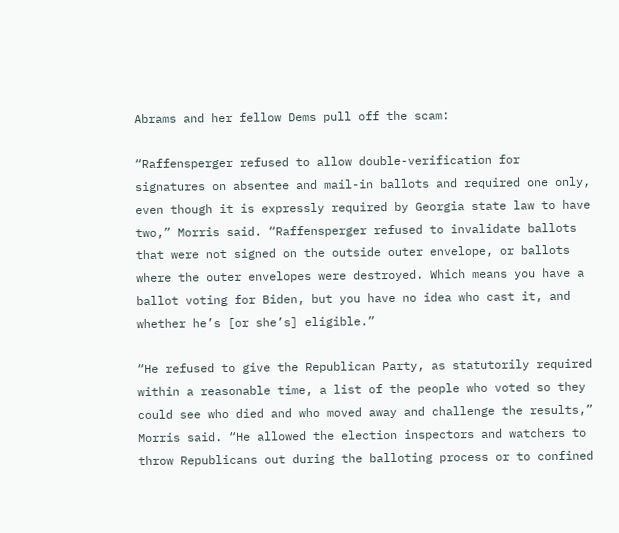Abrams and her fellow Dems pull off the scam:

“Raffensperger refused to allow double-verification for signatures on absentee and mail-in ballots and required one only, even though it is expressly required by Georgia state law to have two,” Morris said. “Raffensperger refused to invalidate ballots that were not signed on the outside outer envelope, or ballots where the outer envelopes were destroyed. Which means you have a ballot voting for Biden, but you have no idea who cast it, and whether he’s [or she’s] eligible.”

“He refused to give the Republican Party, as statutorily required within a reasonable time, a list of the people who voted so they could see who died and who moved away and challenge the results,” Morris said. “He allowed the election inspectors and watchers to throw Republicans out during the balloting process or to confined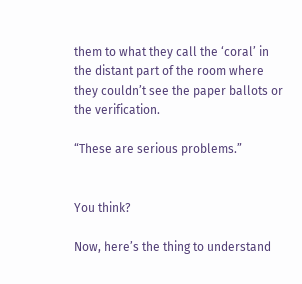them to what they call the ‘coral’ in the distant part of the room where they couldn’t see the paper ballots or the verification.

“These are serious problems.”


You think?

Now, here’s the thing to understand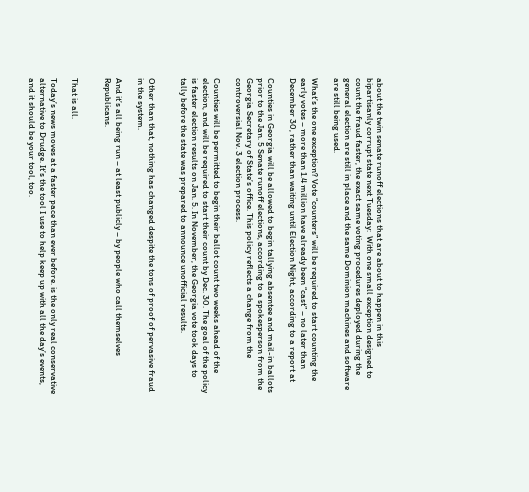about the twin senate runoff elections that are about to happen in this bipartisanly corrupt state next Tuesday:  With one small exception designed to count the fraud faster, the exact same voting procedures deployed during the general election are still in place and the same Dominion machines and software are still being used.

What’s the one exception? Vote “counters” will be required to start counting the early votes – more than 1.4 million have already been “cast” – no later than December 30, rather than waiting until Election Night, according to a report at

Counties in Georgia will be allowed to begin tallying absentee and mail-in ballots prior to the Jan. 5 Senate runoff elections, according to a spokesperson from the Georgia Secretary of State’s office. This policy reflects a change from the controversial Nov. 3 election process.

Counties will be permitted to begin their ballot count two weeks ahead of the election, and will be required to start their count by Dec. 30. The goal of the policy is faster election results on Jan. 5. In November, the Georgia vote took days to tally before the state was prepared to announce unofficial results.


Other than that, nothing has changed despite the tons of proof of pervasive fraud in the system.

And it’s all being run – at least publicly – by people who call themselves Republicans.


That is all.

Today’s news moves at a faster pace than ever before. is the only real conservative alternative to Drudge. It’s the tool I use to help keep up with all the day’s events, and it should be your tool, too.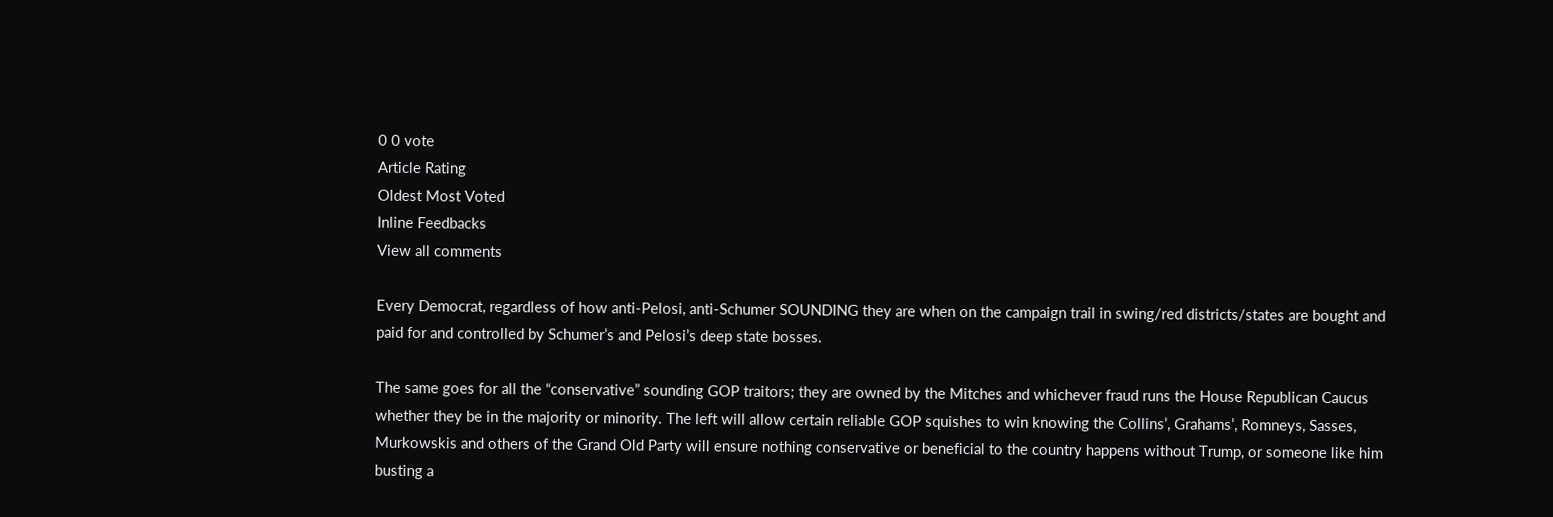0 0 vote
Article Rating
Oldest Most Voted
Inline Feedbacks
View all comments

Every Democrat, regardless of how anti-Pelosi, anti-Schumer SOUNDING they are when on the campaign trail in swing/red districts/states are bought and paid for and controlled by Schumer’s and Pelosi’s deep state bosses.

The same goes for all the “conservative” sounding GOP traitors; they are owned by the Mitches and whichever fraud runs the House Republican Caucus whether they be in the majority or minority. The left will allow certain reliable GOP squishes to win knowing the Collins’, Grahams’, Romneys, Sasses, Murkowskis and others of the Grand Old Party will ensure nothing conservative or beneficial to the country happens without Trump, or someone like him busting a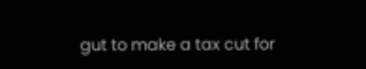gut to make a tax cut for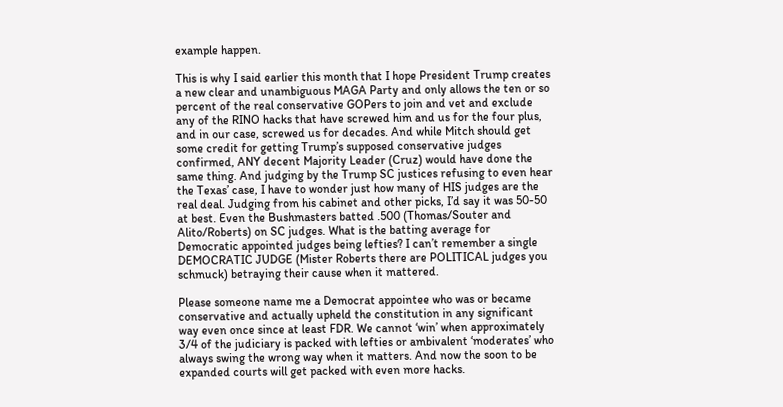example happen.

This is why I said earlier this month that I hope President Trump creates a new clear and unambiguous MAGA Party and only allows the ten or so percent of the real conservative GOPers to join and vet and exclude any of the RINO hacks that have screwed him and us for the four plus, and in our case, screwed us for decades. And while Mitch should get some credit for getting Trump’s supposed conservative judges confirmed, ANY decent Majority Leader (Cruz) would have done the same thing. And judging by the Trump SC justices refusing to even hear the Texas’ case, I have to wonder just how many of HIS judges are the real deal. Judging from his cabinet and other picks, I’d say it was 50-50 at best. Even the Bushmasters batted .500 (Thomas/Souter and Alito/Roberts) on SC judges. What is the batting average for Democratic appointed judges being lefties? I can’t remember a single DEMOCRATIC JUDGE (Mister Roberts there are POLITICAL judges you schmuck) betraying their cause when it mattered.

Please someone name me a Democrat appointee who was or became conservative and actually upheld the constitution in any significant way even once since at least FDR. We cannot ‘win’ when approximately 3/4 of the judiciary is packed with lefties or ambivalent ‘moderates’ who always swing the wrong way when it matters. And now the soon to be expanded courts will get packed with even more hacks.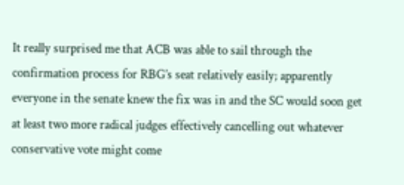It really surprised me that ACB was able to sail through the confirmation process for RBG’s seat relatively easily; apparently everyone in the senate knew the fix was in and the SC would soon get at least two more radical judges effectively cancelling out whatever conservative vote might come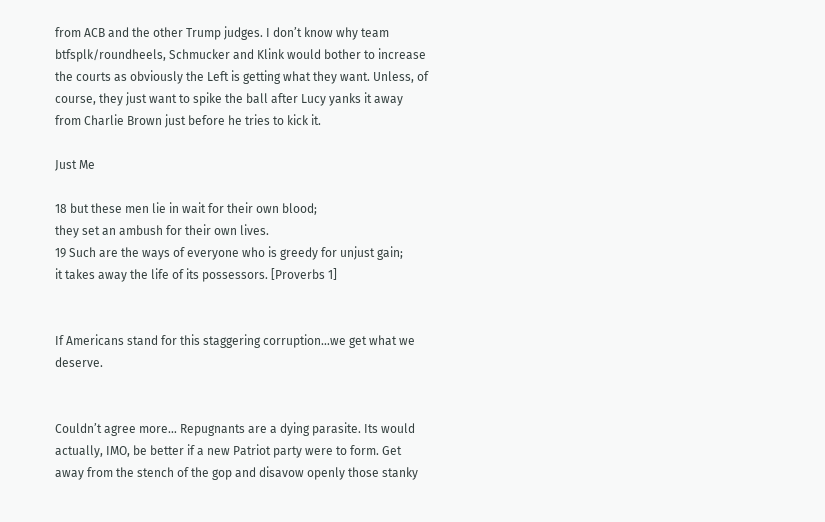from ACB and the other Trump judges. I don’t know why team btfsplk/roundheels, Schmucker and Klink would bother to increase the courts as obviously the Left is getting what they want. Unless, of course, they just want to spike the ball after Lucy yanks it away from Charlie Brown just before he tries to kick it.

Just Me

18 but these men lie in wait for their own blood;
they set an ambush for their own lives.
19 Such are the ways of everyone who is greedy for unjust gain;
it takes away the life of its possessors. [Proverbs 1]


If Americans stand for this staggering corruption…we get what we deserve.


Couldn’t agree more… Repugnants are a dying parasite. Its would actually, IMO, be better if a new Patriot party were to form. Get away from the stench of the gop and disavow openly those stanky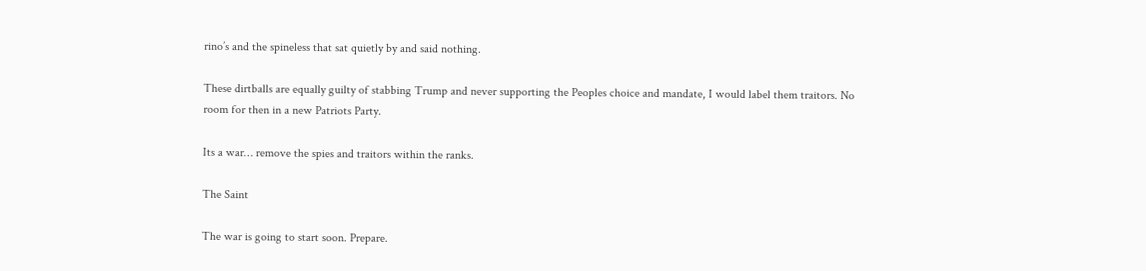rino’s and the spineless that sat quietly by and said nothing.

These dirtballs are equally guilty of stabbing Trump and never supporting the Peoples choice and mandate, I would label them traitors. No room for then in a new Patriots Party.

Its a war… remove the spies and traitors within the ranks.

The Saint

The war is going to start soon. Prepare.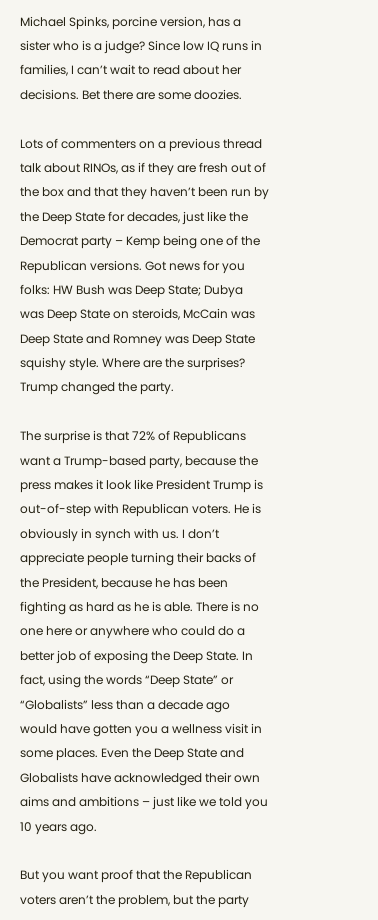Michael Spinks, porcine version, has a sister who is a judge? Since low IQ runs in families, I can’t wait to read about her decisions. Bet there are some doozies.

Lots of commenters on a previous thread talk about RINOs, as if they are fresh out of the box and that they haven’t been run by the Deep State for decades, just like the Democrat party – Kemp being one of the Republican versions. Got news for you folks: HW Bush was Deep State; Dubya was Deep State on steroids, McCain was Deep State and Romney was Deep State squishy style. Where are the surprises? Trump changed the party.

The surprise is that 72% of Republicans want a Trump-based party, because the press makes it look like President Trump is out-of-step with Republican voters. He is obviously in synch with us. I don’t appreciate people turning their backs of the President, because he has been fighting as hard as he is able. There is no one here or anywhere who could do a better job of exposing the Deep State. In fact, using the words “Deep State” or “Globalists” less than a decade ago would have gotten you a wellness visit in some places. Even the Deep State and Globalists have acknowledged their own aims and ambitions – just like we told you 10 years ago.

But you want proof that the Republican voters aren’t the problem, but the party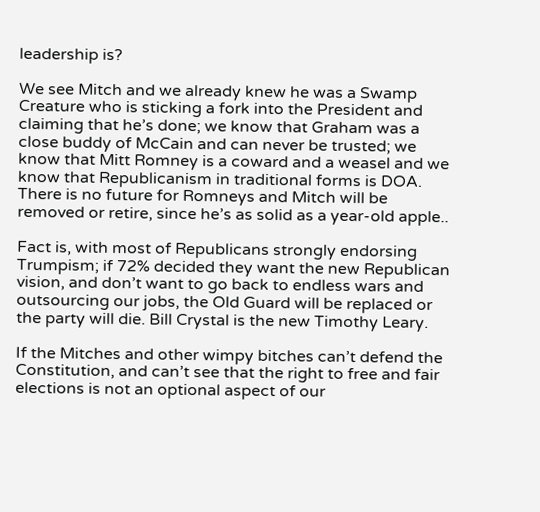leadership is?

We see Mitch and we already knew he was a Swamp Creature who is sticking a fork into the President and claiming that he’s done; we know that Graham was a close buddy of McCain and can never be trusted; we know that Mitt Romney is a coward and a weasel and we know that Republicanism in traditional forms is DOA. There is no future for Romneys and Mitch will be removed or retire, since he’s as solid as a year-old apple..

Fact is, with most of Republicans strongly endorsing Trumpism; if 72% decided they want the new Republican vision, and don’t want to go back to endless wars and outsourcing our jobs, the Old Guard will be replaced or the party will die. Bill Crystal is the new Timothy Leary.

If the Mitches and other wimpy bitches can’t defend the Constitution, and can’t see that the right to free and fair elections is not an optional aspect of our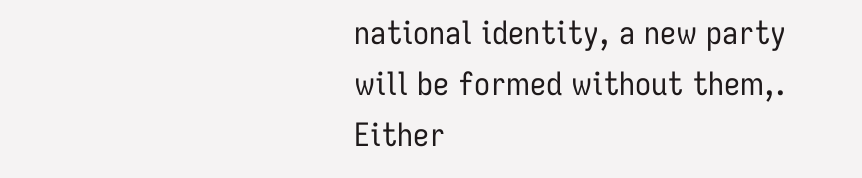national identity, a new party will be formed without them,. Either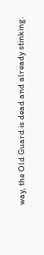way, the Old Guard is dead and already stinking.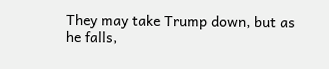They may take Trump down, but as he falls,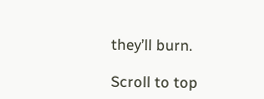they’ll burn.

Scroll to top